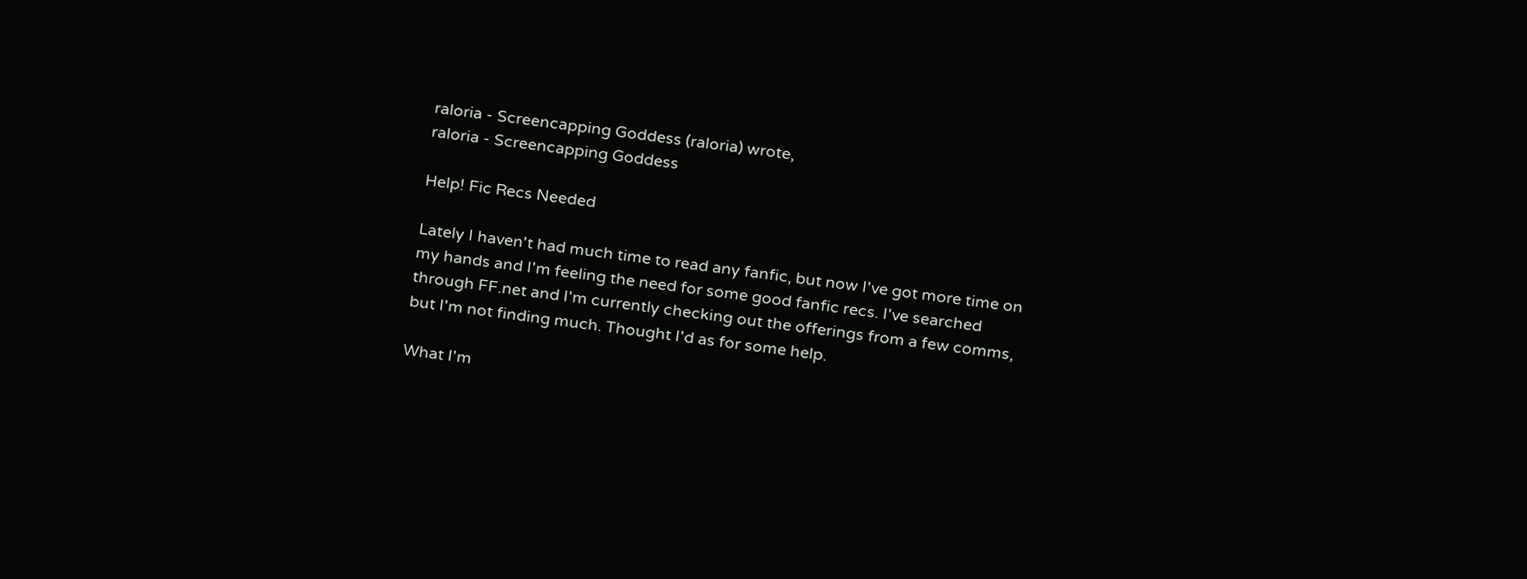raloria - Screencapping Goddess (raloria) wrote,
raloria - Screencapping Goddess

Help! Fic Recs Needed

Lately I haven't had much time to read any fanfic, but now I've got more time on my hands and I'm feeling the need for some good fanfic recs. I've searched through FF.net and I'm currently checking out the offerings from a few comms, but I'm not finding much. Thought I'd as for some help.

What I'm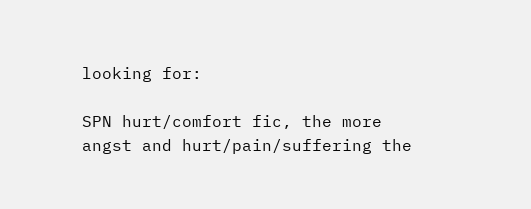looking for:

SPN hurt/comfort fic, the more angst and hurt/pain/suffering the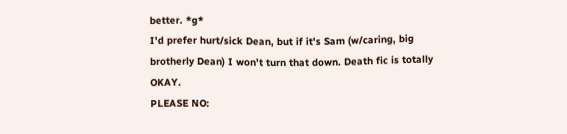better. *g*
I'd prefer hurt/sick Dean, but if it's Sam (w/caring, big brotherly Dean) I won't turn that down. Death fic is totally OKAY.
PLEASE NO: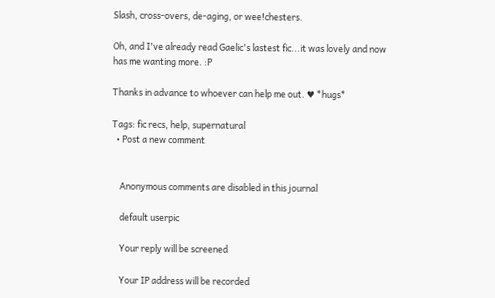Slash, cross-overs, de-aging, or wee!chesters.

Oh, and I've already read Gaelic's lastest fic...it was lovely and now has me wanting more. :P

Thanks in advance to whoever can help me out. ♥ *hugs*

Tags: fic recs, help, supernatural
  • Post a new comment


    Anonymous comments are disabled in this journal

    default userpic

    Your reply will be screened

    Your IP address will be recorded